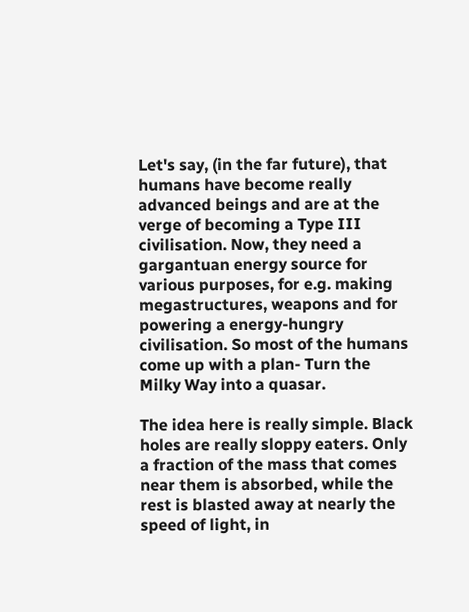Let's say, (in the far future), that humans have become really advanced beings and are at the verge of becoming a Type III civilisation. Now, they need a gargantuan energy source for various purposes, for e.g. making megastructures, weapons and for powering a energy-hungry civilisation. So most of the humans come up with a plan- Turn the Milky Way into a quasar.

The idea here is really simple. Black holes are really sloppy eaters. Only a fraction of the mass that comes near them is absorbed, while the rest is blasted away at nearly the speed of light, in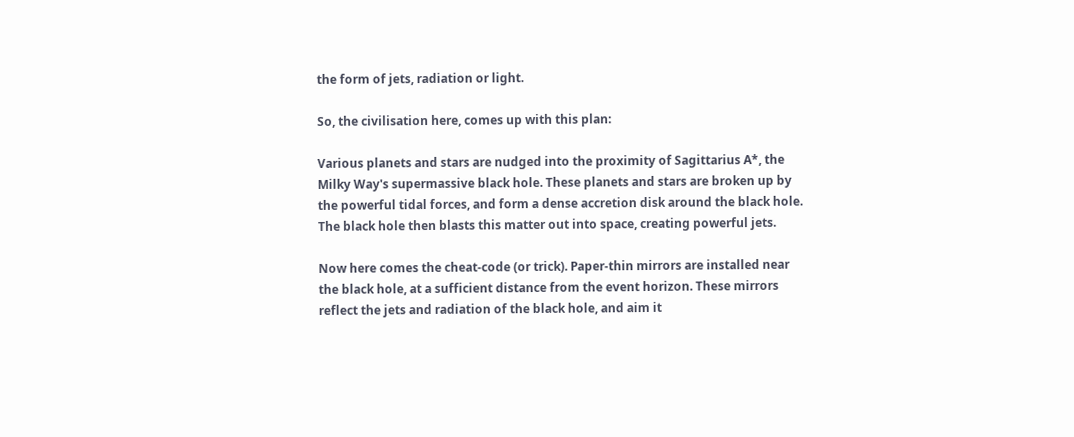the form of jets, radiation or light.

So, the civilisation here, comes up with this plan:

Various planets and stars are nudged into the proximity of Sagittarius A*, the Milky Way's supermassive black hole. These planets and stars are broken up by the powerful tidal forces, and form a dense accretion disk around the black hole. The black hole then blasts this matter out into space, creating powerful jets.

Now here comes the cheat-code (or trick). Paper-thin mirrors are installed near the black hole, at a sufficient distance from the event horizon. These mirrors reflect the jets and radiation of the black hole, and aim it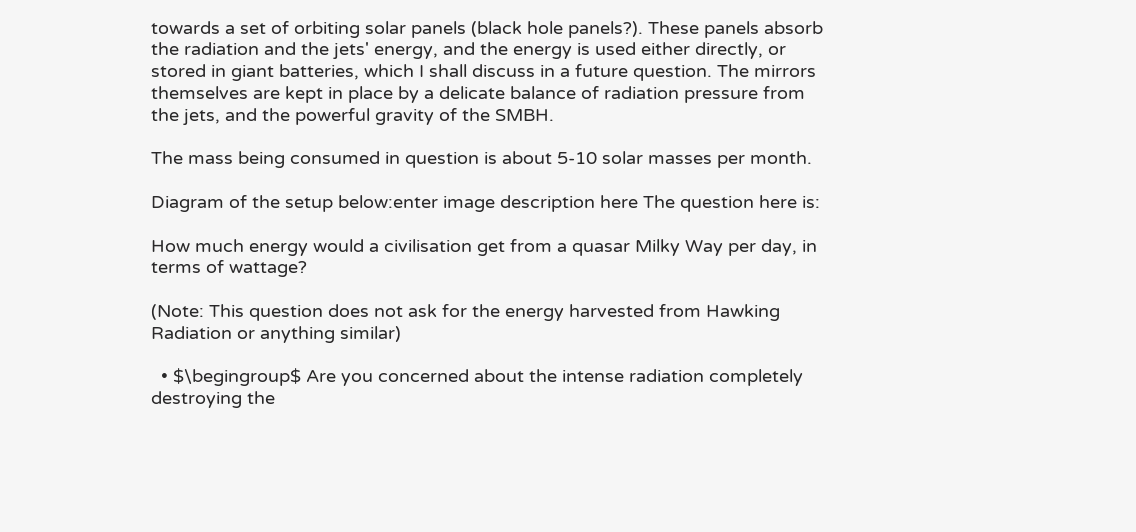towards a set of orbiting solar panels (black hole panels?). These panels absorb the radiation and the jets' energy, and the energy is used either directly, or stored in giant batteries, which I shall discuss in a future question. The mirrors themselves are kept in place by a delicate balance of radiation pressure from the jets, and the powerful gravity of the SMBH.

The mass being consumed in question is about 5-10 solar masses per month.

Diagram of the setup below:enter image description here The question here is:

How much energy would a civilisation get from a quasar Milky Way per day, in terms of wattage?

(Note: This question does not ask for the energy harvested from Hawking Radiation or anything similar)

  • $\begingroup$ Are you concerned about the intense radiation completely destroying the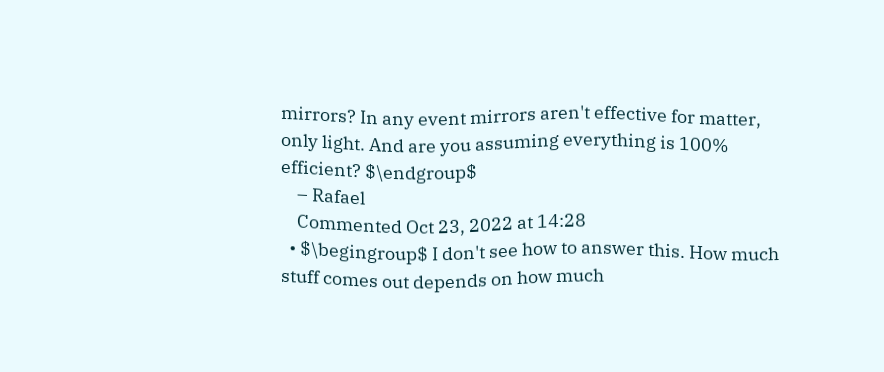mirrors? In any event mirrors aren't effective for matter, only light. And are you assuming everything is 100% efficient? $\endgroup$
    – Rafael
    Commented Oct 23, 2022 at 14:28
  • $\begingroup$ I don't see how to answer this. How much stuff comes out depends on how much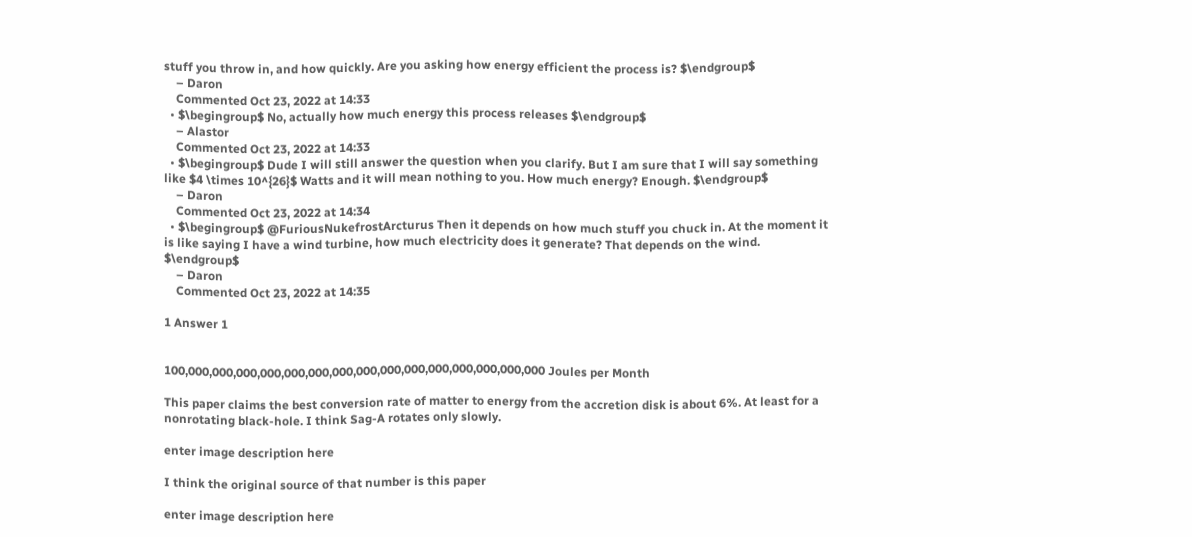stuff you throw in, and how quickly. Are you asking how energy efficient the process is? $\endgroup$
    – Daron
    Commented Oct 23, 2022 at 14:33
  • $\begingroup$ No, actually how much energy this process releases $\endgroup$
    – Alastor
    Commented Oct 23, 2022 at 14:33
  • $\begingroup$ Dude I will still answer the question when you clarify. But I am sure that I will say something like $4 \times 10^{26}$ Watts and it will mean nothing to you. How much energy? Enough. $\endgroup$
    – Daron
    Commented Oct 23, 2022 at 14:34
  • $\begingroup$ @FuriousNukefrostArcturus Then it depends on how much stuff you chuck in. At the moment it is like saying I have a wind turbine, how much electricity does it generate? That depends on the wind. $\endgroup$
    – Daron
    Commented Oct 23, 2022 at 14:35

1 Answer 1


100,000,000,000,000,000,000,000,000,000,000,000,000,000,000,000 Joules per Month

This paper claims the best conversion rate of matter to energy from the accretion disk is about 6%. At least for a nonrotating black-hole. I think Sag-A rotates only slowly.

enter image description here

I think the original source of that number is this paper

enter image description here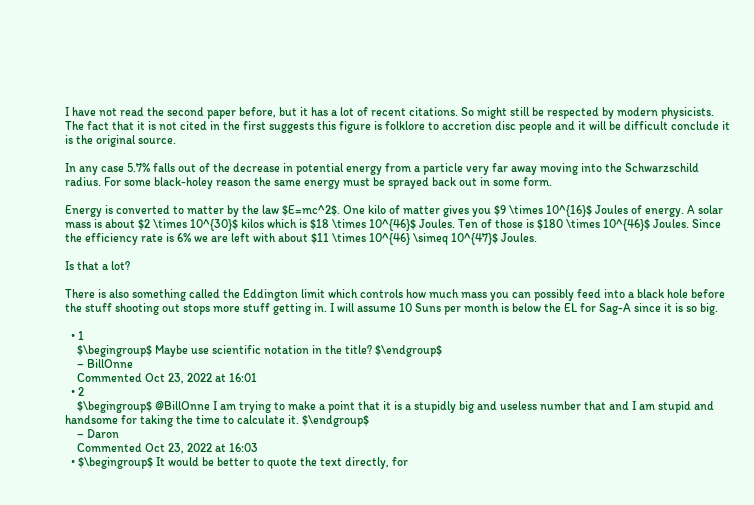I have not read the second paper before, but it has a lot of recent citations. So might still be respected by modern physicists. The fact that it is not cited in the first suggests this figure is folklore to accretion disc people and it will be difficult conclude it is the original source.

In any case 5.7% falls out of the decrease in potential energy from a particle very far away moving into the Schwarzschild radius. For some black-holey reason the same energy must be sprayed back out in some form.

Energy is converted to matter by the law $E=mc^2$. One kilo of matter gives you $9 \times 10^{16}$ Joules of energy. A solar mass is about $2 \times 10^{30}$ kilos which is $18 \times 10^{46}$ Joules. Ten of those is $180 \times 10^{46}$ Joules. Since the efficiency rate is 6% we are left with about $11 \times 10^{46} \simeq 10^{47}$ Joules.

Is that a lot?

There is also something called the Eddington limit which controls how much mass you can possibly feed into a black hole before the stuff shooting out stops more stuff getting in. I will assume 10 Suns per month is below the EL for Sag-A since it is so big.

  • 1
    $\begingroup$ Maybe use scientific notation in the title? $\endgroup$
    – BillOnne
    Commented Oct 23, 2022 at 16:01
  • 2
    $\begingroup$ @BillOnne I am trying to make a point that it is a stupidly big and useless number that and I am stupid and handsome for taking the time to calculate it. $\endgroup$
    – Daron
    Commented Oct 23, 2022 at 16:03
  • $\begingroup$ It would be better to quote the text directly, for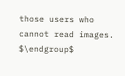those users who cannot read images. $\endgroup$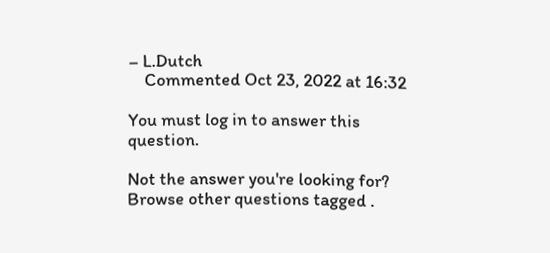– L.Dutch
    Commented Oct 23, 2022 at 16:32

You must log in to answer this question.

Not the answer you're looking for? Browse other questions tagged .